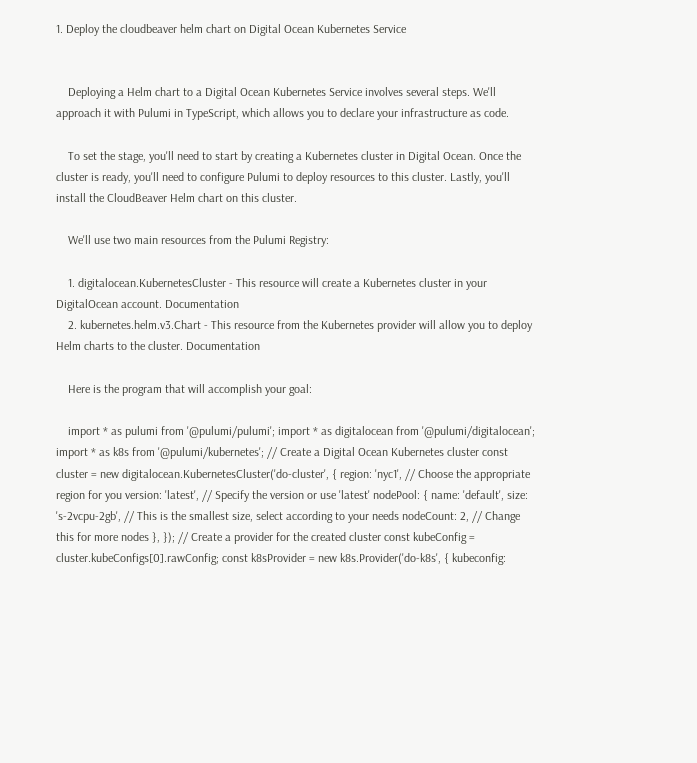1. Deploy the cloudbeaver helm chart on Digital Ocean Kubernetes Service


    Deploying a Helm chart to a Digital Ocean Kubernetes Service involves several steps. We'll approach it with Pulumi in TypeScript, which allows you to declare your infrastructure as code.

    To set the stage, you'll need to start by creating a Kubernetes cluster in Digital Ocean. Once the cluster is ready, you'll need to configure Pulumi to deploy resources to this cluster. Lastly, you'll install the CloudBeaver Helm chart on this cluster.

    We'll use two main resources from the Pulumi Registry:

    1. digitalocean.KubernetesCluster - This resource will create a Kubernetes cluster in your DigitalOcean account. Documentation
    2. kubernetes.helm.v3.Chart - This resource from the Kubernetes provider will allow you to deploy Helm charts to the cluster. Documentation

    Here is the program that will accomplish your goal:

    import * as pulumi from '@pulumi/pulumi'; import * as digitalocean from '@pulumi/digitalocean'; import * as k8s from '@pulumi/kubernetes'; // Create a Digital Ocean Kubernetes cluster const cluster = new digitalocean.KubernetesCluster('do-cluster', { region: 'nyc1', // Choose the appropriate region for you version: 'latest', // Specify the version or use 'latest' nodePool: { name: 'default', size: 's-2vcpu-2gb', // This is the smallest size, select according to your needs nodeCount: 2, // Change this for more nodes }, }); // Create a provider for the created cluster const kubeConfig = cluster.kubeConfigs[0].rawConfig; const k8sProvider = new k8s.Provider('do-k8s', { kubeconfig: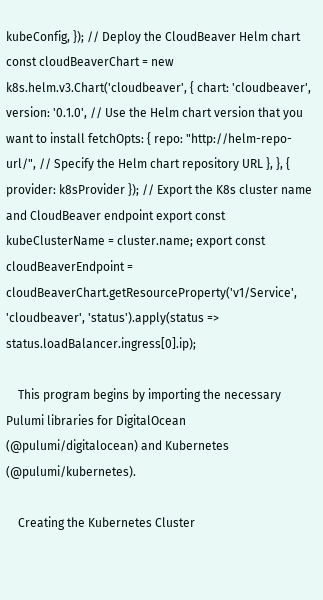kubeConfig, }); // Deploy the CloudBeaver Helm chart const cloudBeaverChart = new k8s.helm.v3.Chart('cloudbeaver', { chart: 'cloudbeaver', version: '0.1.0', // Use the Helm chart version that you want to install fetchOpts: { repo: "http://helm-repo-url/", // Specify the Helm chart repository URL }, }, { provider: k8sProvider }); // Export the K8s cluster name and CloudBeaver endpoint export const kubeClusterName = cluster.name; export const cloudBeaverEndpoint = cloudBeaverChart.getResourceProperty('v1/Service', 'cloudbeaver', 'status').apply(status => status.loadBalancer.ingress[0].ip);

    This program begins by importing the necessary Pulumi libraries for DigitalOcean (@pulumi/digitalocean) and Kubernetes (@pulumi/kubernetes).

    Creating the Kubernetes Cluster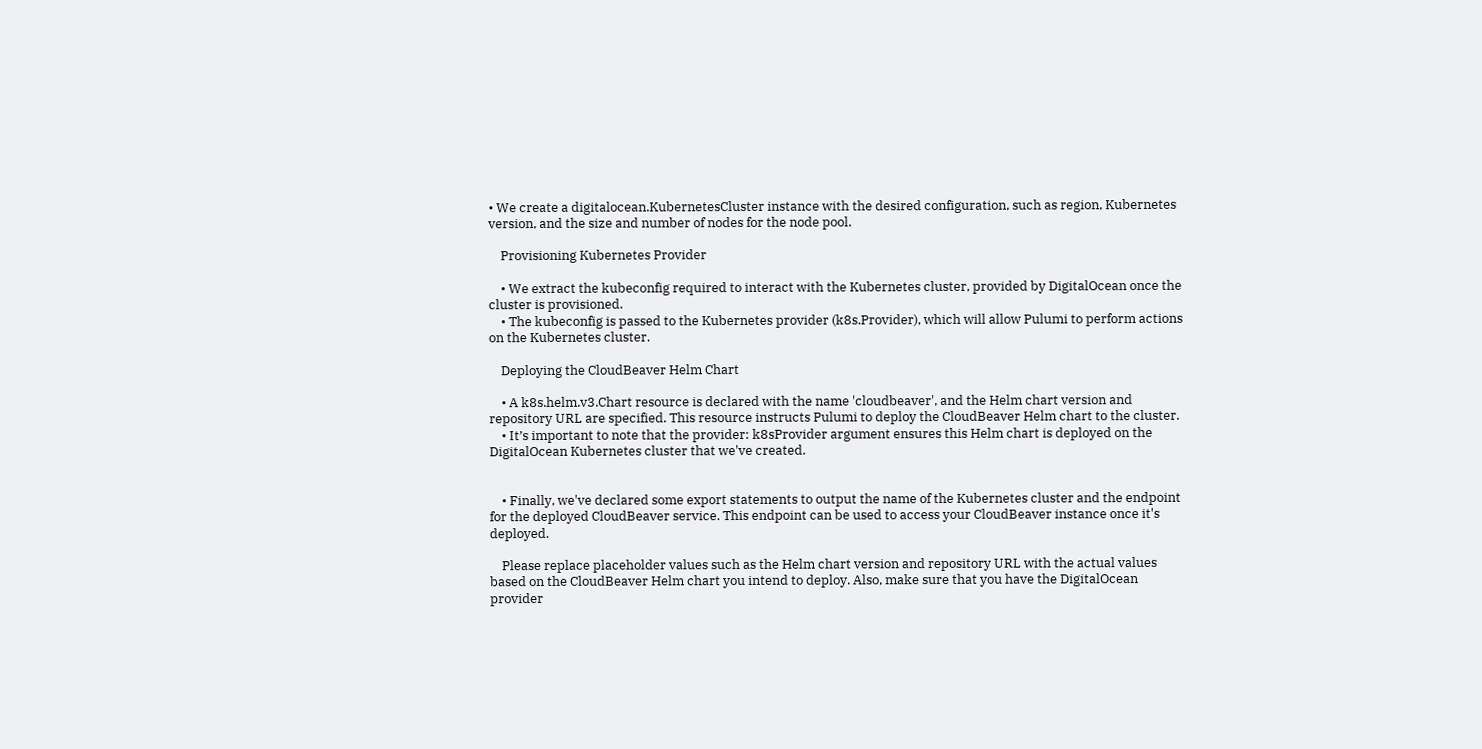• We create a digitalocean.KubernetesCluster instance with the desired configuration, such as region, Kubernetes version, and the size and number of nodes for the node pool.

    Provisioning Kubernetes Provider

    • We extract the kubeconfig required to interact with the Kubernetes cluster, provided by DigitalOcean once the cluster is provisioned.
    • The kubeconfig is passed to the Kubernetes provider (k8s.Provider), which will allow Pulumi to perform actions on the Kubernetes cluster.

    Deploying the CloudBeaver Helm Chart

    • A k8s.helm.v3.Chart resource is declared with the name 'cloudbeaver', and the Helm chart version and repository URL are specified. This resource instructs Pulumi to deploy the CloudBeaver Helm chart to the cluster.
    • It’s important to note that the provider: k8sProvider argument ensures this Helm chart is deployed on the DigitalOcean Kubernetes cluster that we've created.


    • Finally, we've declared some export statements to output the name of the Kubernetes cluster and the endpoint for the deployed CloudBeaver service. This endpoint can be used to access your CloudBeaver instance once it's deployed.

    Please replace placeholder values such as the Helm chart version and repository URL with the actual values based on the CloudBeaver Helm chart you intend to deploy. Also, make sure that you have the DigitalOcean provider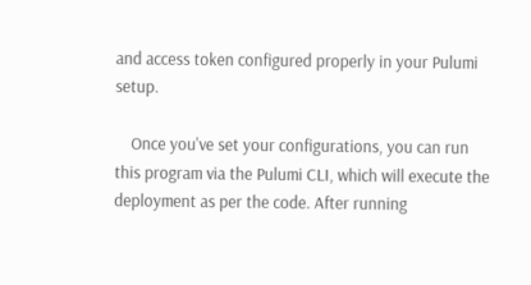and access token configured properly in your Pulumi setup.

    Once you've set your configurations, you can run this program via the Pulumi CLI, which will execute the deployment as per the code. After running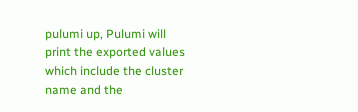pulumi up, Pulumi will print the exported values which include the cluster name and the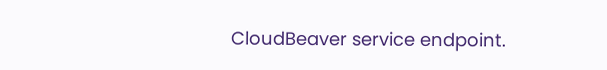CloudBeaver service endpoint.